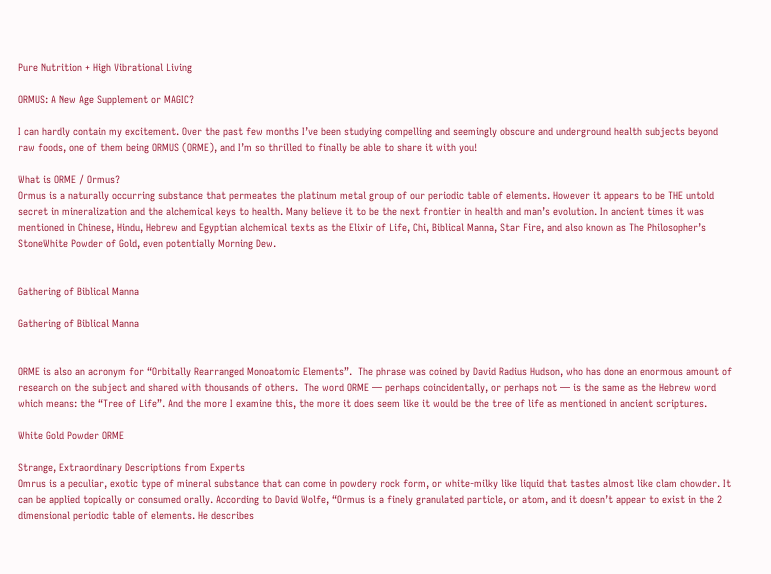Pure Nutrition + High Vibrational Living

ORMUS: A New Age Supplement or MAGIC?

I can hardly contain my excitement. Over the past few months I’ve been studying compelling and seemingly obscure and underground health subjects beyond raw foods, one of them being ORMUS (ORME), and I’m so thrilled to finally be able to share it with you!

What is ORME / Ormus?
Ormus is a naturally occurring substance that permeates the platinum metal group of our periodic table of elements. However it appears to be THE untold secret in mineralization and the alchemical keys to health. Many believe it to be the next frontier in health and man’s evolution. In ancient times it was mentioned in Chinese, Hindu, Hebrew and Egyptian alchemical texts as the Elixir of Life, Chi, Biblical Manna, Star Fire, and also known as The Philosopher’s StoneWhite Powder of Gold, even potentially Morning Dew.


Gathering of Biblical Manna

Gathering of Biblical Manna


ORME is also an acronym for “Orbitally Rearranged Monoatomic Elements”.  The phrase was coined by David Radius Hudson, who has done an enormous amount of research on the subject and shared with thousands of others.  The word ORME — perhaps coincidentally, or perhaps not — is the same as the Hebrew word which means: the “Tree of Life”. And the more I examine this, the more it does seem like it would be the tree of life as mentioned in ancient scriptures.

White Gold Powder ORME

Strange, Extraordinary Descriptions from Experts
Omrus is a peculiar, exotic type of mineral substance that can come in powdery rock form, or white-milky like liquid that tastes almost like clam chowder. It can be applied topically or consumed orally. According to David Wolfe, “Ormus is a finely granulated particle, or atom, and it doesn’t appear to exist in the 2 dimensional periodic table of elements. He describes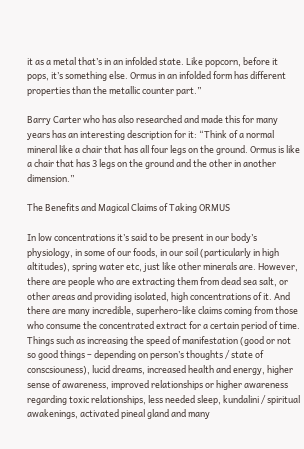it as a metal that’s in an infolded state. Like popcorn, before it pops, it’s something else. Ormus in an infolded form has different properties than the metallic counter part.”

Barry Carter who has also researched and made this for many years has an interesting description for it: “Think of a normal mineral like a chair that has all four legs on the ground. Ormus is like a chair that has 3 legs on the ground and the other in another dimension.”

The Benefits and Magical Claims of Taking ORMUS

In low concentrations it’s said to be present in our body’s physiology, in some of our foods, in our soil (particularly in high altitudes), spring water etc, just like other minerals are. However, there are people who are extracting them from dead sea salt, or other areas and providing isolated, high concentrations of it. And there are many incredible, superhero-like claims coming from those who consume the concentrated extract for a certain period of time. Things such as increasing the speed of manifestation (good or not so good things – depending on person’s thoughts / state of conscsiouness), lucid dreams, increased health and energy, higher sense of awareness, improved relationships or higher awareness regarding toxic relationships, less needed sleep, kundalini / spiritual awakenings, activated pineal gland and many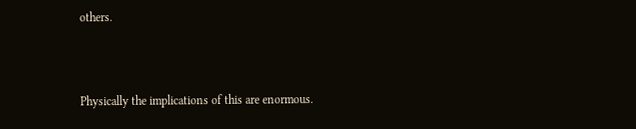others.



Physically the implications of this are enormous.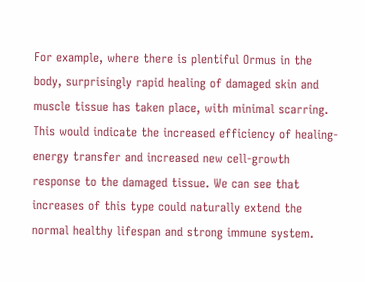For example, where there is plentiful Ormus in the body, surprisingly rapid healing of damaged skin and muscle tissue has taken place, with minimal scarring. This would indicate the increased efficiency of healing-energy transfer and increased new cell-growth response to the damaged tissue. We can see that increases of this type could naturally extend the normal healthy lifespan and strong immune system.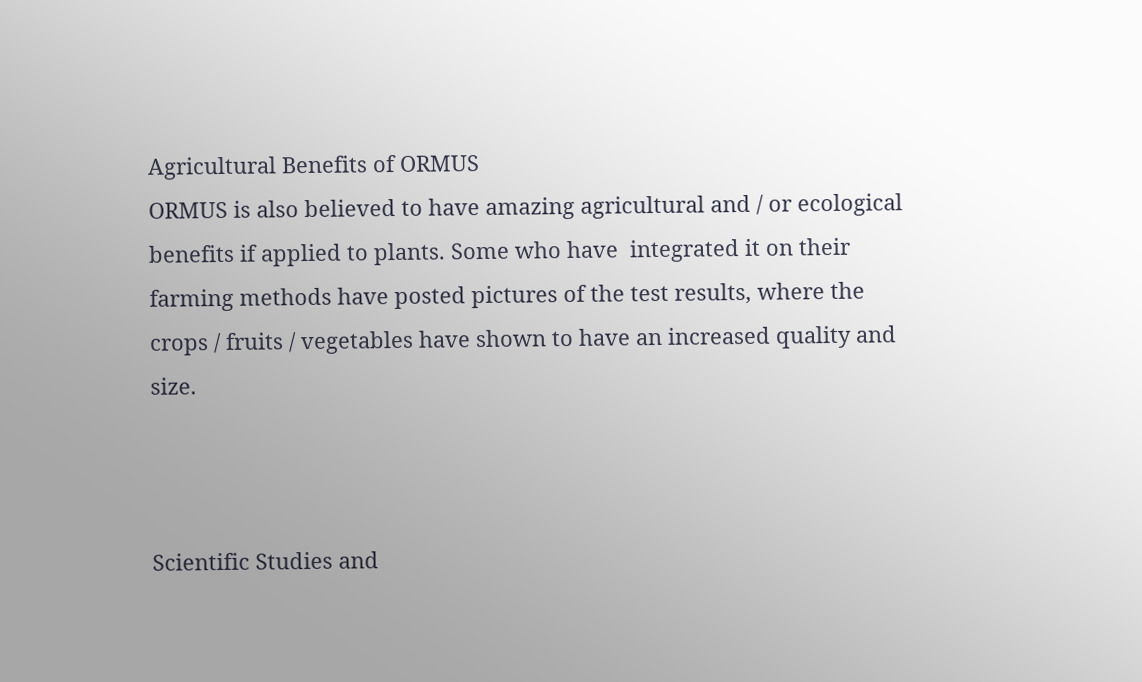Agricultural Benefits of ORMUS
ORMUS is also believed to have amazing agricultural and / or ecological benefits if applied to plants. Some who have  integrated it on their farming methods have posted pictures of the test results, where the crops / fruits / vegetables have shown to have an increased quality and size.



Scientific Studies and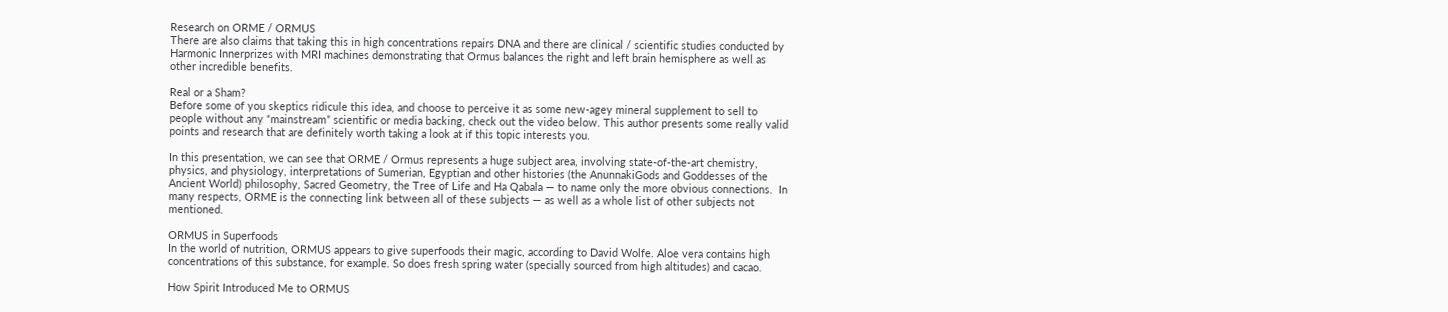Research on ORME / ORMUS
There are also claims that taking this in high concentrations repairs DNA and there are clinical / scientific studies conducted by Harmonic Innerprizes with MRI machines demonstrating that Ormus balances the right and left brain hemisphere as well as other incredible benefits.

Real or a Sham?
Before some of you skeptics ridicule this idea, and choose to perceive it as some new-agey mineral supplement to sell to people without any “mainstream” scientific or media backing, check out the video below. This author presents some really valid points and research that are definitely worth taking a look at if this topic interests you.

In this presentation, we can see that ORME / Ormus represents a huge subject area, involving state-of-the-art chemistry, physics, and physiology, interpretations of Sumerian, Egyptian and other histories (the AnunnakiGods and Goddesses of the Ancient World) philosophy, Sacred Geometry, the Tree of Life and Ha Qabala — to name only the more obvious connections.  In many respects, ORME is the connecting link between all of these subjects — as well as a whole list of other subjects not mentioned.

ORMUS in Superfoods
In the world of nutrition, ORMUS appears to give superfoods their magic, according to David Wolfe. Aloe vera contains high concentrations of this substance, for example. So does fresh spring water (specially sourced from high altitudes) and cacao.

How Spirit Introduced Me to ORMUS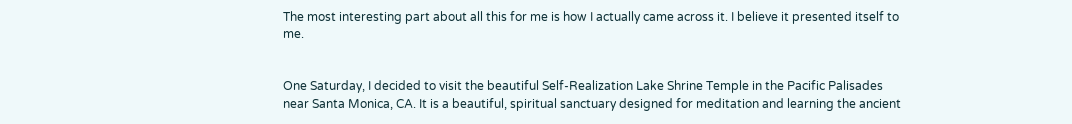The most interesting part about all this for me is how I actually came across it. I believe it presented itself to me.


One Saturday, I decided to visit the beautiful Self-Realization Lake Shrine Temple in the Pacific Palisades near Santa Monica, CA. It is a beautiful, spiritual sanctuary designed for meditation and learning the ancient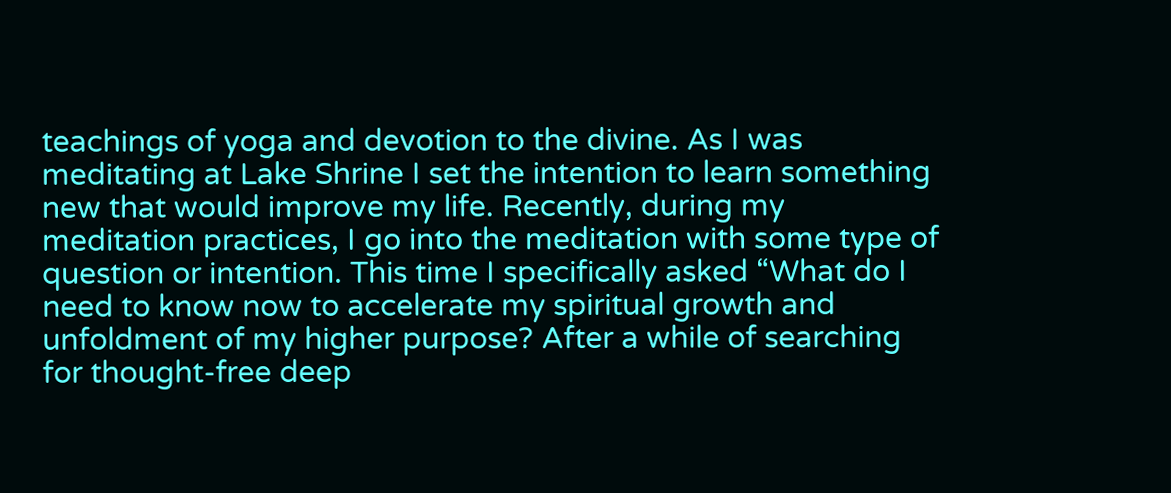teachings of yoga and devotion to the divine. As I was meditating at Lake Shrine I set the intention to learn something new that would improve my life. Recently, during my meditation practices, I go into the meditation with some type of question or intention. This time I specifically asked “What do I need to know now to accelerate my spiritual growth and unfoldment of my higher purpose? After a while of searching for thought-free deep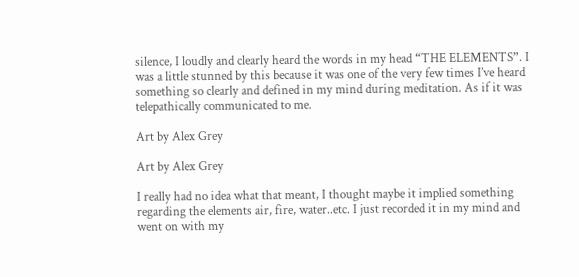silence, I loudly and clearly heard the words in my head “THE ELEMENTS”. I was a little stunned by this because it was one of the very few times I’ve heard something so clearly and defined in my mind during meditation. As if it was telepathically communicated to me.

Art by Alex Grey

Art by Alex Grey

I really had no idea what that meant, I thought maybe it implied something regarding the elements air, fire, water..etc. I just recorded it in my mind and went on with my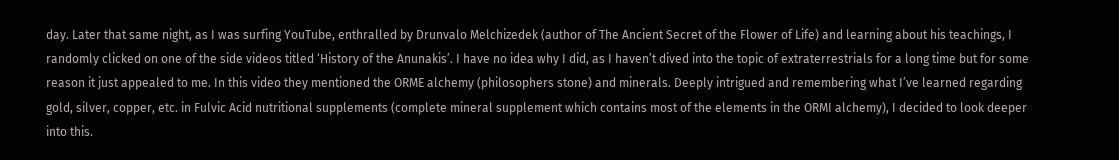day. Later that same night, as I was surfing YouTube, enthralled by Drunvalo Melchizedek (author of The Ancient Secret of the Flower of Life) and learning about his teachings, I randomly clicked on one of the side videos titled ‘History of the Anunakis’. I have no idea why I did, as I haven’t dived into the topic of extraterrestrials for a long time but for some reason it just appealed to me. In this video they mentioned the ORME alchemy (philosophers stone) and minerals. Deeply intrigued and remembering what I’ve learned regarding gold, silver, copper, etc. in Fulvic Acid nutritional supplements (complete mineral supplement which contains most of the elements in the ORMI alchemy), I decided to look deeper into this.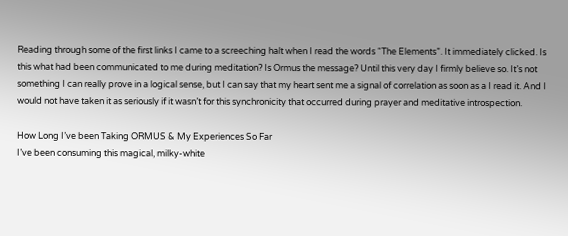Reading through some of the first links I came to a screeching halt when I read the words “The Elements”. It immediately clicked. Is this what had been communicated to me during meditation? Is Ormus the message? Until this very day I firmly believe so. It’s not something I can really prove in a logical sense, but I can say that my heart sent me a signal of correlation as soon as a I read it. And I would not have taken it as seriously if it wasn’t for this synchronicity that occurred during prayer and meditative introspection.

How Long I’ve been Taking ORMUS & My Experiences So Far
I’ve been consuming this magical, milky-white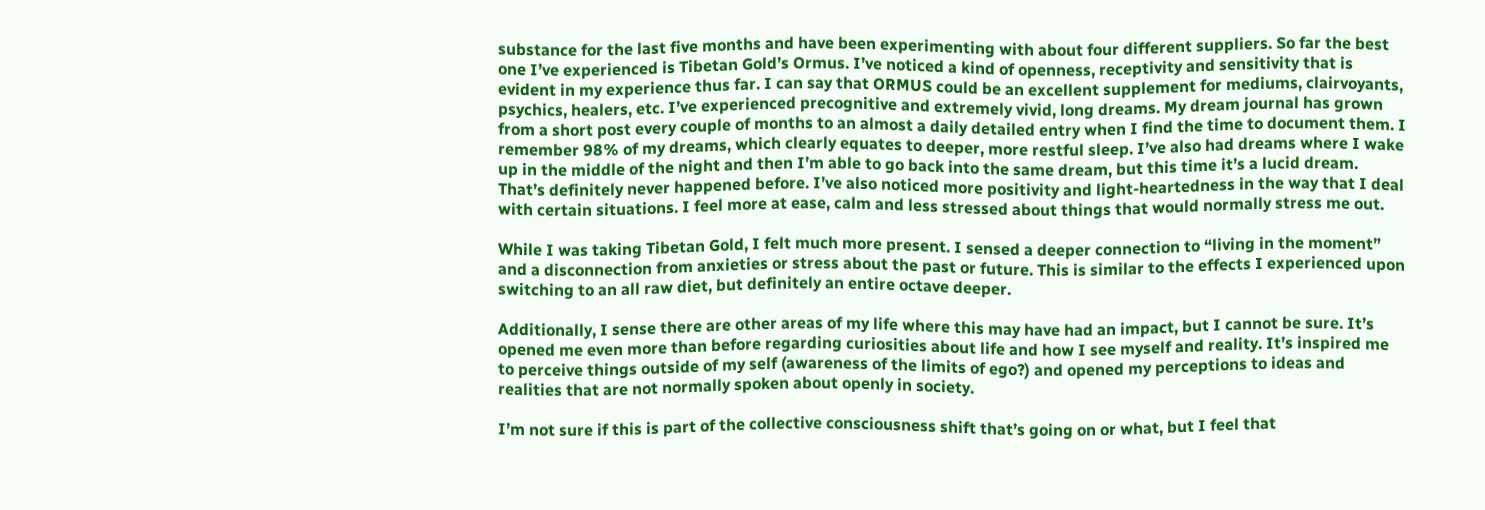substance for the last five months and have been experimenting with about four different suppliers. So far the best one I’ve experienced is Tibetan Gold’s Ormus. I’ve noticed a kind of openness, receptivity and sensitivity that is evident in my experience thus far. I can say that ORMUS could be an excellent supplement for mediums, clairvoyants, psychics, healers, etc. I’ve experienced precognitive and extremely vivid, long dreams. My dream journal has grown from a short post every couple of months to an almost a daily detailed entry when I find the time to document them. I remember 98% of my dreams, which clearly equates to deeper, more restful sleep. I’ve also had dreams where I wake up in the middle of the night and then I’m able to go back into the same dream, but this time it’s a lucid dream. That’s definitely never happened before. I’ve also noticed more positivity and light-heartedness in the way that I deal with certain situations. I feel more at ease, calm and less stressed about things that would normally stress me out.

While I was taking Tibetan Gold, I felt much more present. I sensed a deeper connection to “living in the moment” and a disconnection from anxieties or stress about the past or future. This is similar to the effects I experienced upon switching to an all raw diet, but definitely an entire octave deeper.

Additionally, I sense there are other areas of my life where this may have had an impact, but I cannot be sure. It’s opened me even more than before regarding curiosities about life and how I see myself and reality. It’s inspired me to perceive things outside of my self (awareness of the limits of ego?) and opened my perceptions to ideas and realities that are not normally spoken about openly in society.

I’m not sure if this is part of the collective consciousness shift that’s going on or what, but I feel that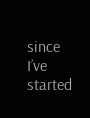since I’ve started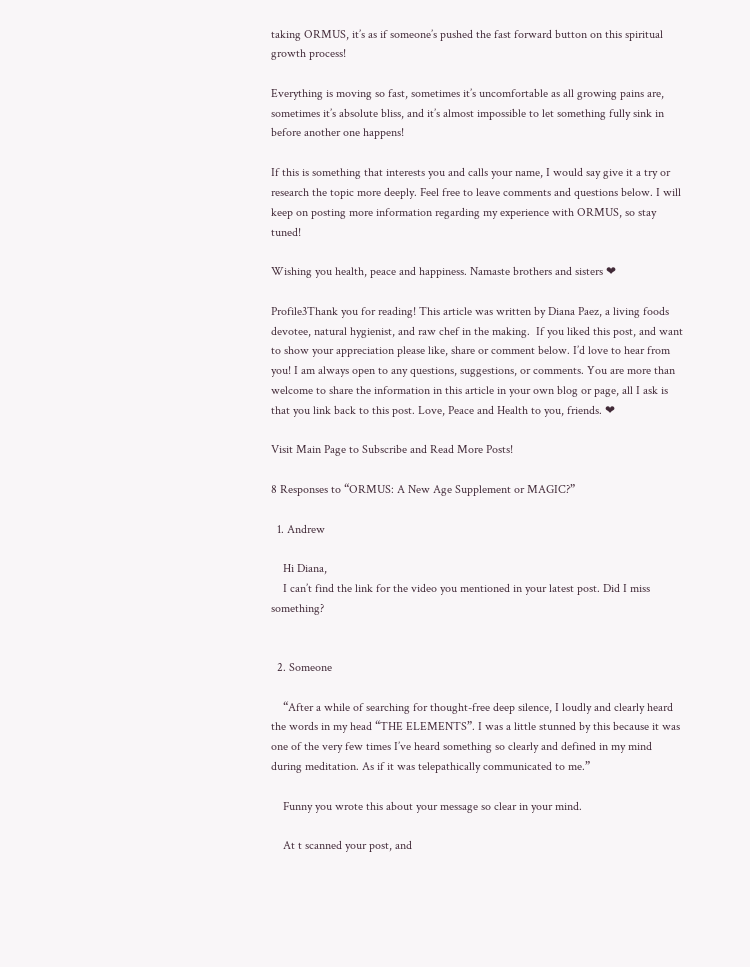taking ORMUS, it’s as if someone’s pushed the fast forward button on this spiritual growth process!

Everything is moving so fast, sometimes it’s uncomfortable as all growing pains are, sometimes it’s absolute bliss, and it’s almost impossible to let something fully sink in before another one happens!

If this is something that interests you and calls your name, I would say give it a try or research the topic more deeply. Feel free to leave comments and questions below. I will keep on posting more information regarding my experience with ORMUS, so stay tuned!

Wishing you health, peace and happiness. Namaste brothers and sisters ❤

Profile3Thank you for reading! This article was written by Diana Paez, a living foods devotee, natural hygienist, and raw chef in the making.  If you liked this post, and want to show your appreciation please like, share or comment below. I’d love to hear from you! I am always open to any questions, suggestions, or comments. You are more than welcome to share the information in this article in your own blog or page, all I ask is that you link back to this post. Love, Peace and Health to you, friends. ❤

Visit Main Page to Subscribe and Read More Posts!

8 Responses to “ORMUS: A New Age Supplement or MAGIC?”

  1. Andrew

    Hi Diana,
    I can’t find the link for the video you mentioned in your latest post. Did I miss something?


  2. Someone

    “After a while of searching for thought-free deep silence, I loudly and clearly heard the words in my head “THE ELEMENTS”. I was a little stunned by this because it was one of the very few times I’ve heard something so clearly and defined in my mind during meditation. As if it was telepathically communicated to me.”

    Funny you wrote this about your message so clear in your mind.

    At t scanned your post, and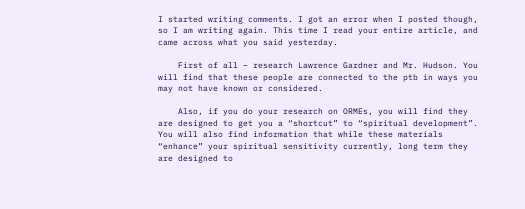I started writing comments. I got an error when I posted though, so I am writing again. This time I read your entire article, and came across what you said yesterday.

    First of all – research Lawrence Gardner and Mr. Hudson. You will find that these people are connected to the ptb in ways you may not have known or considered.

    Also, if you do your research on ORMEs, you will find they are designed to get you a “shortcut” to “spiritual development”. You will also find information that while these materials “enhance” your spiritual sensitivity currently, long term they are designed to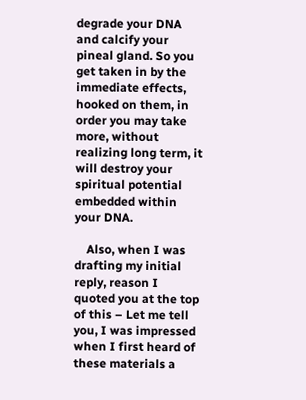degrade your DNA and calcify your pineal gland. So you get taken in by the immediate effects, hooked on them, in order you may take more, without realizing long term, it will destroy your spiritual potential embedded within your DNA.

    Also, when I was drafting my initial reply, reason I quoted you at the top of this – Let me tell you, I was impressed when I first heard of these materials a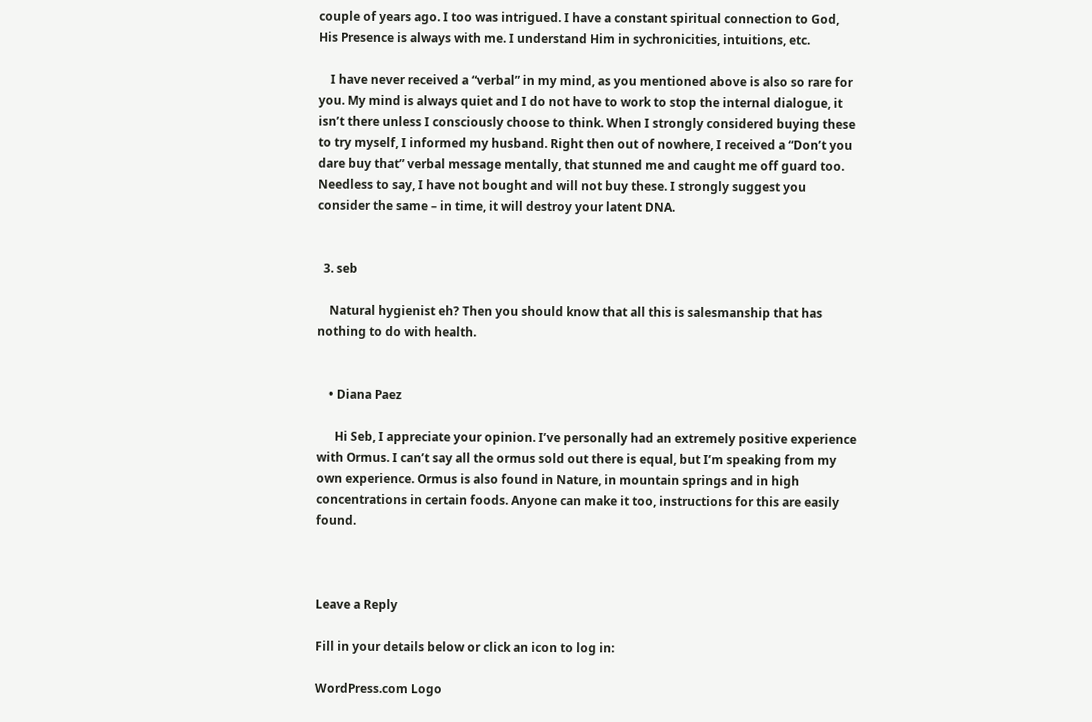couple of years ago. I too was intrigued. I have a constant spiritual connection to God, His Presence is always with me. I understand Him in sychronicities, intuitions, etc.

    I have never received a “verbal” in my mind, as you mentioned above is also so rare for you. My mind is always quiet and I do not have to work to stop the internal dialogue, it isn’t there unless I consciously choose to think. When I strongly considered buying these to try myself, I informed my husband. Right then out of nowhere, I received a “Don’t you dare buy that” verbal message mentally, that stunned me and caught me off guard too. Needless to say, I have not bought and will not buy these. I strongly suggest you consider the same – in time, it will destroy your latent DNA.


  3. seb

    Natural hygienist eh? Then you should know that all this is salesmanship that has nothing to do with health.


    • Diana Paez

      Hi Seb, I appreciate your opinion. I’ve personally had an extremely positive experience with Ormus. I can’t say all the ormus sold out there is equal, but I’m speaking from my own experience. Ormus is also found in Nature, in mountain springs and in high concentrations in certain foods. Anyone can make it too, instructions for this are easily found.



Leave a Reply

Fill in your details below or click an icon to log in:

WordPress.com Logo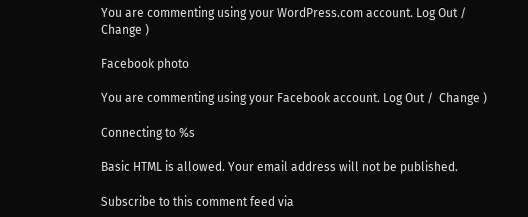You are commenting using your WordPress.com account. Log Out /  Change )

Facebook photo

You are commenting using your Facebook account. Log Out /  Change )

Connecting to %s

Basic HTML is allowed. Your email address will not be published.

Subscribe to this comment feed via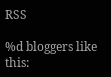RSS

%d bloggers like this: